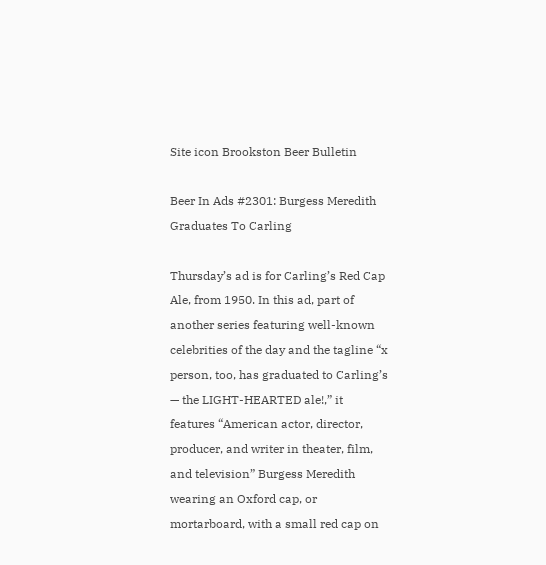Site icon Brookston Beer Bulletin

Beer In Ads #2301: Burgess Meredith Graduates To Carling

Thursday’s ad is for Carling’s Red Cap Ale, from 1950. In this ad, part of another series featuring well-known celebrities of the day and the tagline “x person, too, has graduated to Carling’s — the LIGHT-HEARTED ale!,” it features “American actor, director, producer, and writer in theater, film, and television” Burgess Meredith wearing an Oxford cap, or mortarboard, with a small red cap on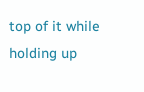top of it while holding up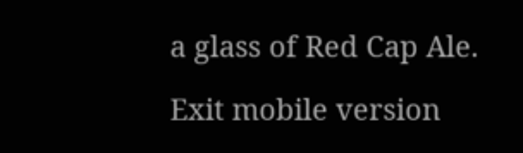a glass of Red Cap Ale.

Exit mobile version